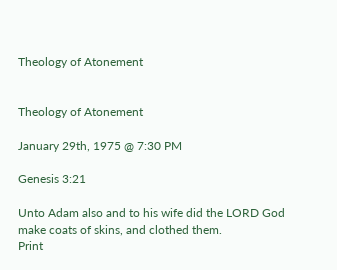Theology of Atonement


Theology of Atonement

January 29th, 1975 @ 7:30 PM

Genesis 3:21

Unto Adam also and to his wife did the LORD God make coats of skins, and clothed them.
Print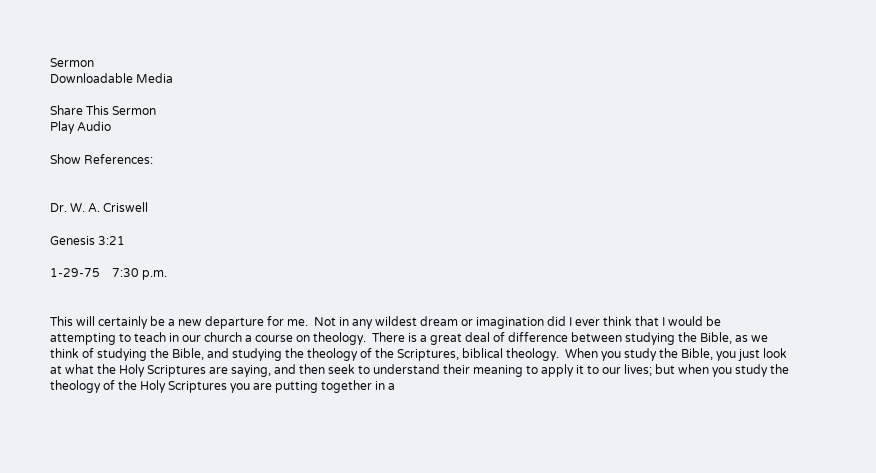Sermon
Downloadable Media

Share This Sermon
Play Audio

Show References:


Dr. W. A. Criswell

Genesis 3:21

1-29-75    7:30 p.m.


This will certainly be a new departure for me.  Not in any wildest dream or imagination did I ever think that I would be attempting to teach in our church a course on theology.  There is a great deal of difference between studying the Bible, as we think of studying the Bible, and studying the theology of the Scriptures, biblical theology.  When you study the Bible, you just look at what the Holy Scriptures are saying, and then seek to understand their meaning to apply it to our lives; but when you study the theology of the Holy Scriptures you are putting together in a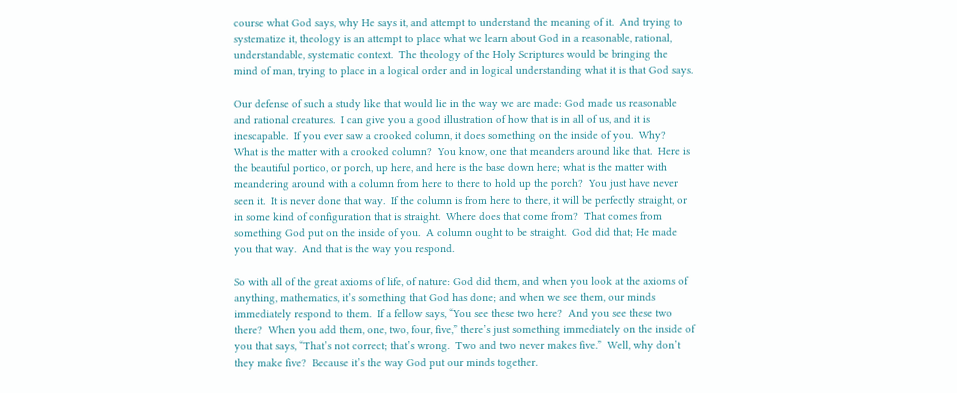course what God says, why He says it, and attempt to understand the meaning of it.  And trying to systematize it, theology is an attempt to place what we learn about God in a reasonable, rational, understandable, systematic context.  The theology of the Holy Scriptures would be bringing the mind of man, trying to place in a logical order and in logical understanding what it is that God says.

Our defense of such a study like that would lie in the way we are made: God made us reasonable and rational creatures.  I can give you a good illustration of how that is in all of us, and it is inescapable.  If you ever saw a crooked column, it does something on the inside of you.  Why?  What is the matter with a crooked column?  You know, one that meanders around like that.  Here is the beautiful portico, or porch, up here, and here is the base down here; what is the matter with meandering around with a column from here to there to hold up the porch?  You just have never seen it.  It is never done that way.  If the column is from here to there, it will be perfectly straight, or in some kind of configuration that is straight.  Where does that come from?  That comes from something God put on the inside of you.  A column ought to be straight.  God did that; He made you that way.  And that is the way you respond.

So with all of the great axioms of life, of nature: God did them, and when you look at the axioms of anything, mathematics, it’s something that God has done; and when we see them, our minds immediately respond to them.  If a fellow says, “You see these two here?  And you see these two there?  When you add them, one, two, four, five,” there’s just something immediately on the inside of you that says, “That’s not correct; that’s wrong.  Two and two never makes five.”  Well, why don’t they make five?  Because it’s the way God put our minds together.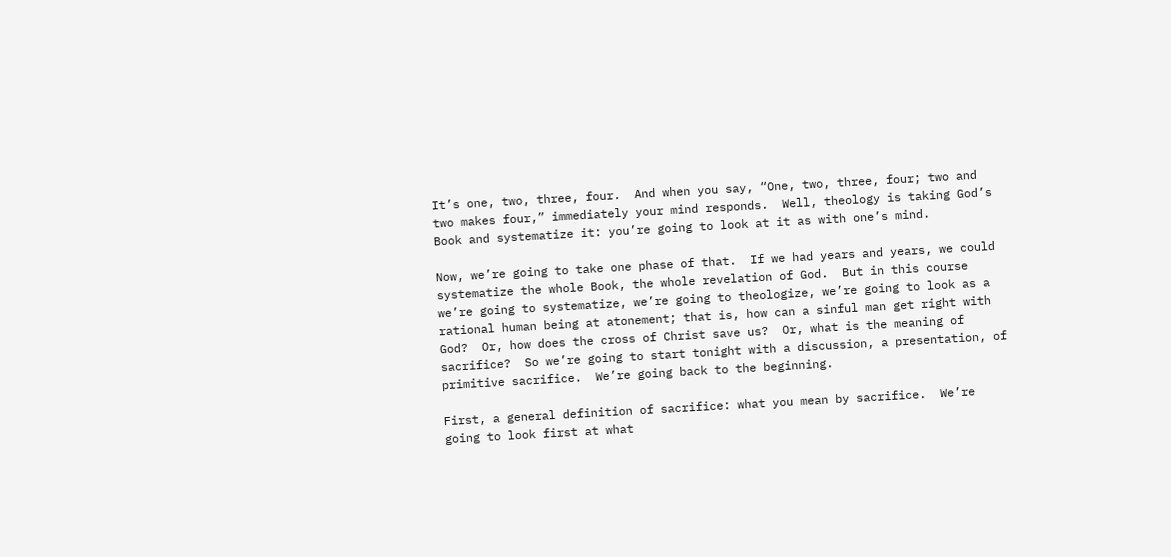It’s one, two, three, four.  And when you say, “One, two, three, four; two and two makes four,” immediately your mind responds.  Well, theology is taking God’s Book and systematize it: you’re going to look at it as with one’s mind.

Now, we’re going to take one phase of that.  If we had years and years, we could systematize the whole Book, the whole revelation of God.  But in this course we’re going to systematize, we’re going to theologize, we’re going to look as a rational human being at atonement; that is, how can a sinful man get right with God?  Or, how does the cross of Christ save us?  Or, what is the meaning of sacrifice?  So we’re going to start tonight with a discussion, a presentation, of primitive sacrifice.  We’re going back to the beginning.

First, a general definition of sacrifice: what you mean by sacrifice.  We’re going to look first at what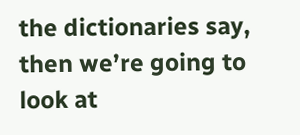the dictionaries say, then we’re going to look at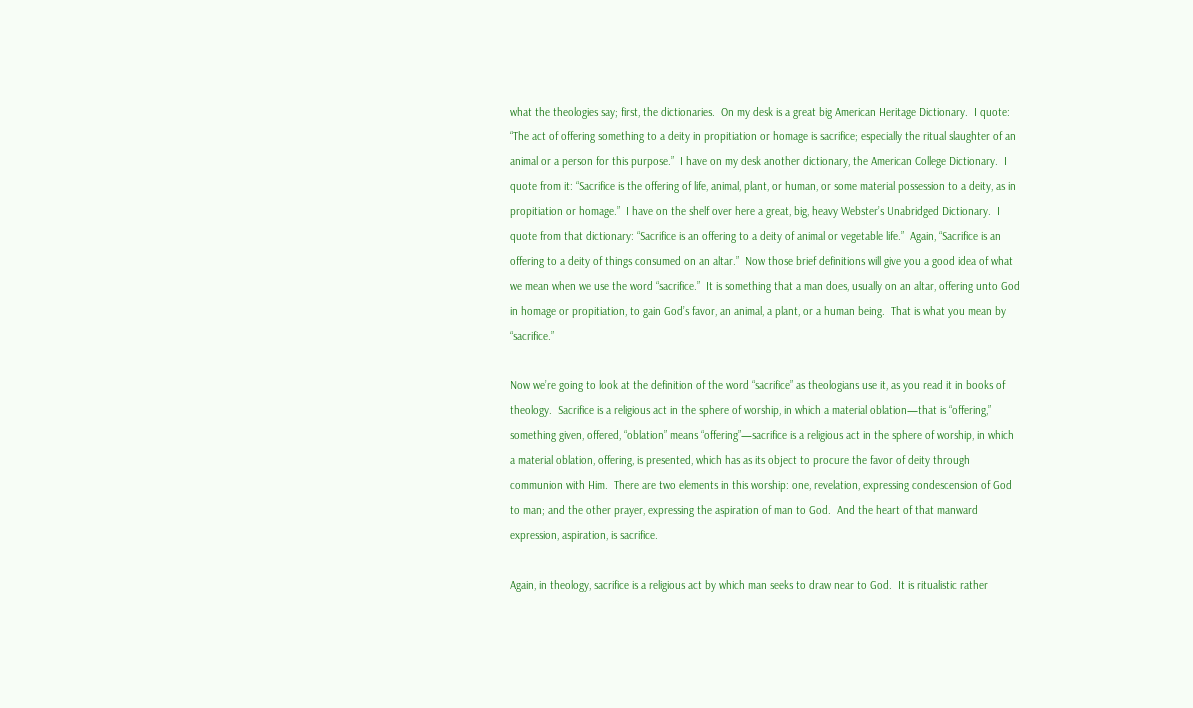what the theologies say; first, the dictionaries.  On my desk is a great big American Heritage Dictionary.  I quote: “The act of offering something to a deity in propitiation or homage is sacrifice; especially the ritual slaughter of an animal or a person for this purpose.”  I have on my desk another dictionary, the American College Dictionary.  I quote from it: “Sacrifice is the offering of life, animal, plant, or human, or some material possession to a deity, as in propitiation or homage.”  I have on the shelf over here a great, big, heavy Webster’s Unabridged Dictionary.  I quote from that dictionary: “Sacrifice is an offering to a deity of animal or vegetable life.”  Again, “Sacrifice is an offering to a deity of things consumed on an altar.”  Now those brief definitions will give you a good idea of what we mean when we use the word “sacrifice.”  It is something that a man does, usually on an altar, offering unto God in homage or propitiation, to gain God’s favor, an animal, a plant, or a human being.  That is what you mean by “sacrifice.”

Now we’re going to look at the definition of the word “sacrifice” as theologians use it, as you read it in books of theology.  Sacrifice is a religious act in the sphere of worship, in which a material oblation—that is “offering,” something given, offered, “oblation” means “offering”—sacrifice is a religious act in the sphere of worship, in which a material oblation, offering, is presented, which has as its object to procure the favor of deity through communion with Him.  There are two elements in this worship: one, revelation, expressing condescension of God to man; and the other prayer, expressing the aspiration of man to God.  And the heart of that manward expression, aspiration, is sacrifice.

Again, in theology, sacrifice is a religious act by which man seeks to draw near to God.  It is ritualistic rather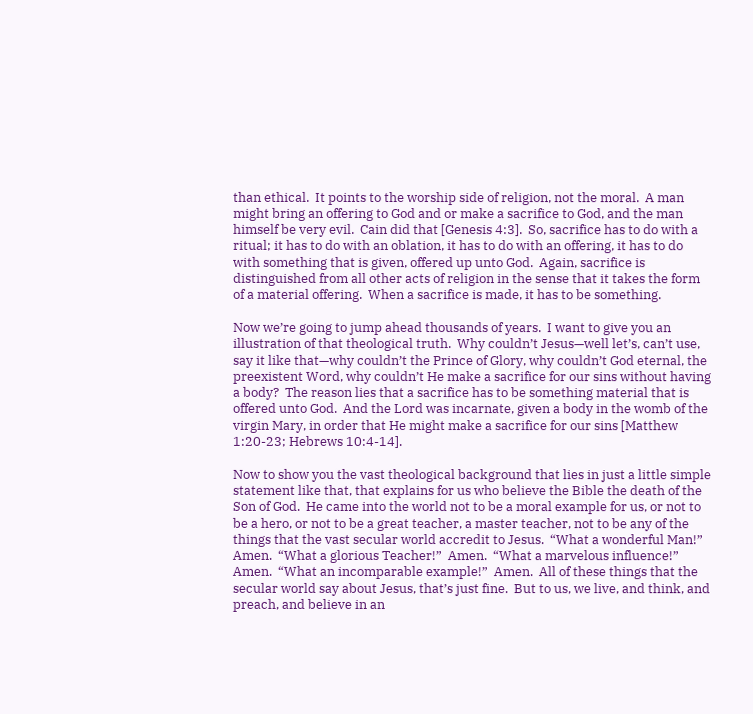than ethical.  It points to the worship side of religion, not the moral.  A man might bring an offering to God and or make a sacrifice to God, and the man himself be very evil.  Cain did that [Genesis 4:3].  So, sacrifice has to do with a ritual; it has to do with an oblation, it has to do with an offering, it has to do with something that is given, offered up unto God.  Again, sacrifice is distinguished from all other acts of religion in the sense that it takes the form of a material offering.  When a sacrifice is made, it has to be something.

Now we’re going to jump ahead thousands of years.  I want to give you an illustration of that theological truth.  Why couldn’t Jesus—well let’s, can’t use, say it like that—why couldn’t the Prince of Glory, why couldn’t God eternal, the preexistent Word, why couldn’t He make a sacrifice for our sins without having a body?  The reason lies that a sacrifice has to be something material that is offered unto God.  And the Lord was incarnate, given a body in the womb of the virgin Mary, in order that He might make a sacrifice for our sins [Matthew 1:20-23; Hebrews 10:4-14].

Now to show you the vast theological background that lies in just a little simple statement like that, that explains for us who believe the Bible the death of the Son of God.  He came into the world not to be a moral example for us, or not to be a hero, or not to be a great teacher, a master teacher, not to be any of the things that the vast secular world accredit to Jesus.  “What a wonderful Man!”  Amen.  “What a glorious Teacher!”  Amen.  “What a marvelous influence!”  Amen.  “What an incomparable example!”  Amen.  All of these things that the secular world say about Jesus, that’s just fine.  But to us, we live, and think, and preach, and believe in an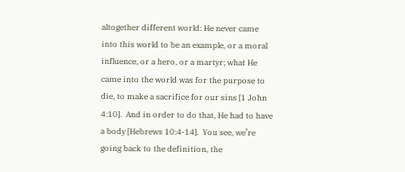altogether different world: He never came into this world to be an example, or a moral influence, or a hero, or a martyr; what He came into the world was for the purpose to die, to make a sacrifice for our sins [1 John 4:10].  And in order to do that, He had to have a body [Hebrews 10:4-14].  You see, we’re going back to the definition, the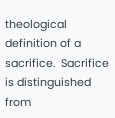theological definition of a sacrifice.  Sacrifice is distinguished from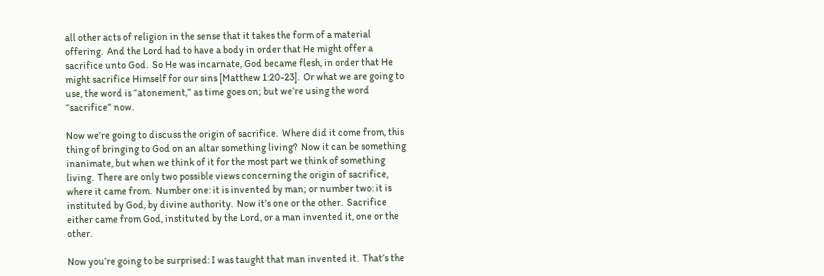all other acts of religion in the sense that it takes the form of a material offering.  And the Lord had to have a body in order that He might offer a sacrifice unto God.  So He was incarnate, God became flesh, in order that He might sacrifice Himself for our sins [Matthew 1:20-23].  Or what we are going to use, the word is “atonement,” as time goes on; but we’re using the word “sacrifice” now.

Now we’re going to discuss the origin of sacrifice.  Where did it come from, this thing of bringing to God on an altar something living?  Now it can be something inanimate, but when we think of it for the most part we think of something living.  There are only two possible views concerning the origin of sacrifice, where it came from.  Number one: it is invented by man; or number two: it is instituted by God, by divine authority.  Now it’s one or the other.  Sacrifice either came from God, instituted by the Lord, or a man invented it, one or the other.

Now you’re going to be surprised: I was taught that man invented it.  That’s the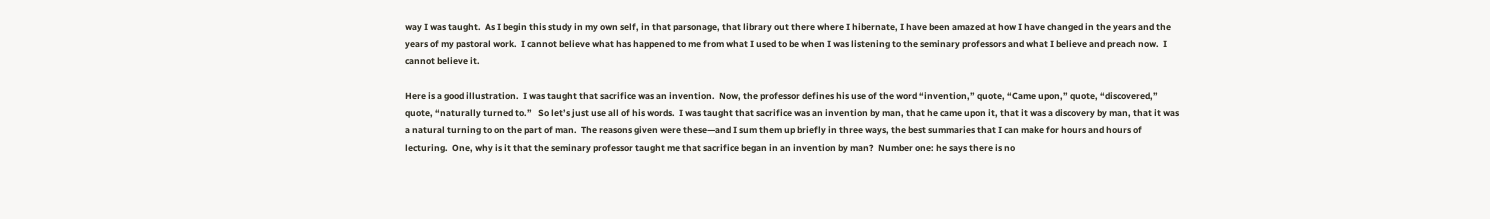way I was taught.  As I begin this study in my own self, in that parsonage, that library out there where I hibernate, I have been amazed at how I have changed in the years and the years of my pastoral work.  I cannot believe what has happened to me from what I used to be when I was listening to the seminary professors and what I believe and preach now.  I cannot believe it.

Here is a good illustration.  I was taught that sacrifice was an invention.  Now, the professor defines his use of the word “invention,” quote, “Came upon,” quote, “discovered,” quote, “naturally turned to.”   So let’s just use all of his words.  I was taught that sacrifice was an invention by man, that he came upon it, that it was a discovery by man, that it was a natural turning to on the part of man.  The reasons given were these—and I sum them up briefly in three ways, the best summaries that I can make for hours and hours of lecturing.  One, why is it that the seminary professor taught me that sacrifice began in an invention by man?  Number one: he says there is no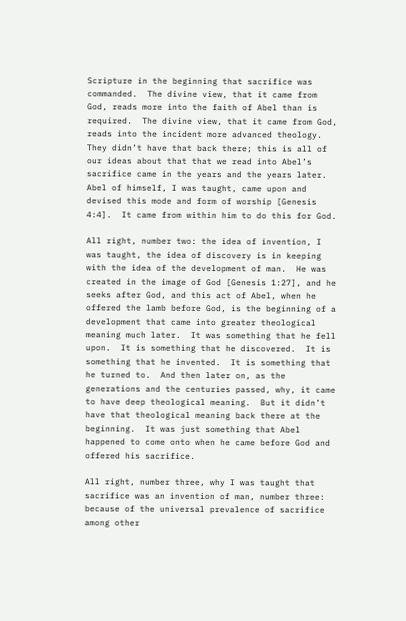Scripture in the beginning that sacrifice was commanded.  The divine view, that it came from God, reads more into the faith of Abel than is required.  The divine view, that it came from God, reads into the incident more advanced theology.  They didn’t have that back there; this is all of our ideas about that that we read into Abel’s sacrifice came in the years and the years later.  Abel of himself, I was taught, came upon and devised this mode and form of worship [Genesis 4:4].  It came from within him to do this for God.

All right, number two: the idea of invention, I was taught, the idea of discovery is in keeping with the idea of the development of man.  He was created in the image of God [Genesis 1:27], and he seeks after God, and this act of Abel, when he offered the lamb before God, is the beginning of a development that came into greater theological meaning much later.  It was something that he fell upon.  It is something that he discovered.  It is something that he invented.  It is something that he turned to.  And then later on, as the generations and the centuries passed, why, it came to have deep theological meaning.  But it didn’t have that theological meaning back there at the beginning.  It was just something that Abel happened to come onto when he came before God and offered his sacrifice.

All right, number three, why I was taught that sacrifice was an invention of man, number three: because of the universal prevalence of sacrifice among other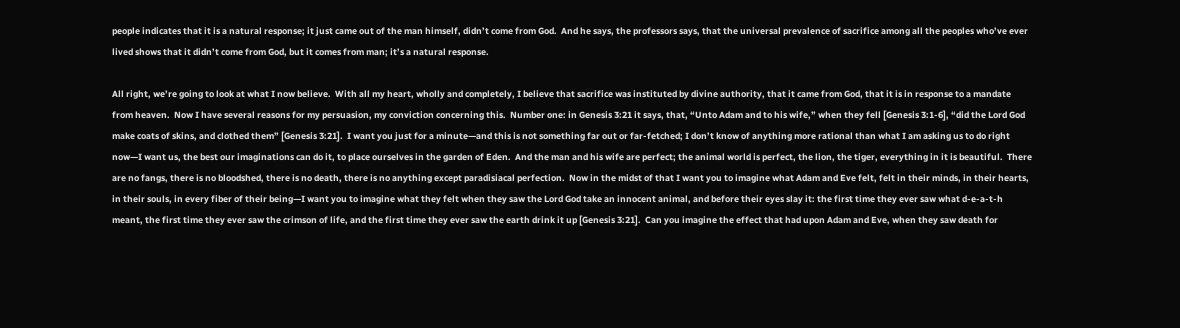people indicates that it is a natural response; it just came out of the man himself, didn’t come from God.  And he says, the professors says, that the universal prevalence of sacrifice among all the peoples who’ve ever lived shows that it didn’t come from God, but it comes from man; it’s a natural response.

All right, we’re going to look at what I now believe.  With all my heart, wholly and completely, I believe that sacrifice was instituted by divine authority, that it came from God, that it is in response to a mandate from heaven.  Now I have several reasons for my persuasion, my conviction concerning this.  Number one: in Genesis 3:21 it says, that, “Unto Adam and to his wife,” when they fell [Genesis 3:1-6], “did the Lord God make coats of skins, and clothed them” [Genesis 3:21].  I want you just for a minute—and this is not something far out or far-fetched; I don’t know of anything more rational than what I am asking us to do right now—I want us, the best our imaginations can do it, to place ourselves in the garden of Eden.  And the man and his wife are perfect; the animal world is perfect, the lion, the tiger, everything in it is beautiful.  There are no fangs, there is no bloodshed, there is no death, there is no anything except paradisiacal perfection.  Now in the midst of that I want you to imagine what Adam and Eve felt, felt in their minds, in their hearts, in their souls, in every fiber of their being—I want you to imagine what they felt when they saw the Lord God take an innocent animal, and before their eyes slay it: the first time they ever saw what d-e-a-t-h meant, the first time they ever saw the crimson of life, and the first time they ever saw the earth drink it up [Genesis 3:21].  Can you imagine the effect that had upon Adam and Eve, when they saw death for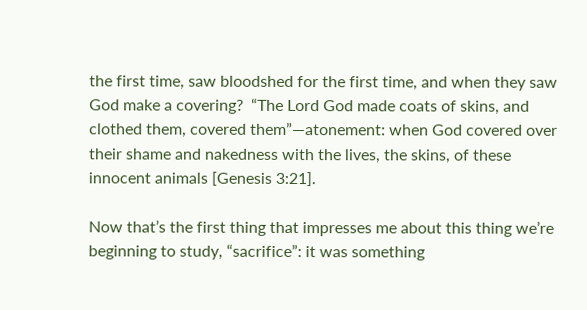the first time, saw bloodshed for the first time, and when they saw God make a covering?  “The Lord God made coats of skins, and clothed them, covered them”—atonement: when God covered over their shame and nakedness with the lives, the skins, of these innocent animals [Genesis 3:21].

Now that’s the first thing that impresses me about this thing we’re beginning to study, “sacrifice”: it was something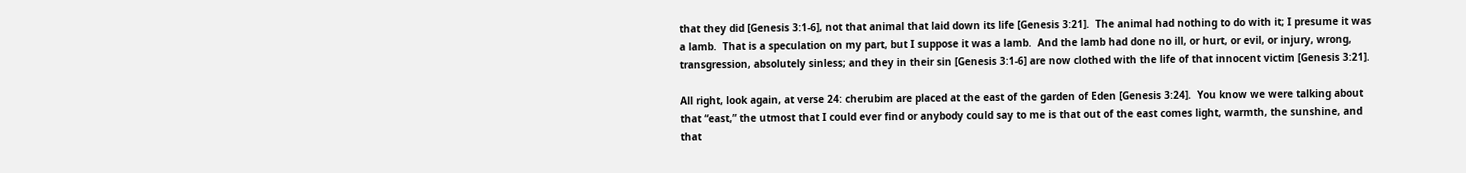that they did [Genesis 3:1-6], not that animal that laid down its life [Genesis 3:21].  The animal had nothing to do with it; I presume it was a lamb.  That is a speculation on my part, but I suppose it was a lamb.  And the lamb had done no ill, or hurt, or evil, or injury, wrong, transgression, absolutely sinless; and they in their sin [Genesis 3:1-6] are now clothed with the life of that innocent victim [Genesis 3:21].

All right, look again, at verse 24: cherubim are placed at the east of the garden of Eden [Genesis 3:24].  You know we were talking about that “east,” the utmost that I could ever find or anybody could say to me is that out of the east comes light, warmth, the sunshine, and that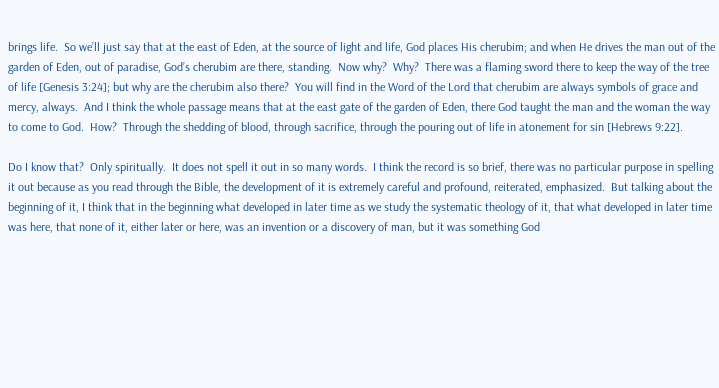brings life.  So we’ll just say that at the east of Eden, at the source of light and life, God places His cherubim; and when He drives the man out of the garden of Eden, out of paradise, God’s cherubim are there, standing.  Now why?  Why?  There was a flaming sword there to keep the way of the tree of life [Genesis 3:24]; but why are the cherubim also there?  You will find in the Word of the Lord that cherubim are always symbols of grace and mercy, always.  And I think the whole passage means that at the east gate of the garden of Eden, there God taught the man and the woman the way to come to God.  How?  Through the shedding of blood, through sacrifice, through the pouring out of life in atonement for sin [Hebrews 9:22].

Do I know that?  Only spiritually.  It does not spell it out in so many words.  I think the record is so brief, there was no particular purpose in spelling it out because as you read through the Bible, the development of it is extremely careful and profound, reiterated, emphasized.  But talking about the beginning of it, I think that in the beginning what developed in later time as we study the systematic theology of it, that what developed in later time was here, that none of it, either later or here, was an invention or a discovery of man, but it was something God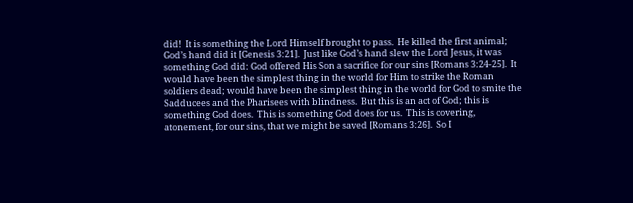did!  It is something the Lord Himself brought to pass.  He killed the first animal; God’s hand did it [Genesis 3:21].  Just like God’s hand slew the Lord Jesus, it was something God did: God offered His Son a sacrifice for our sins [Romans 3:24-25].  It would have been the simplest thing in the world for Him to strike the Roman soldiers dead; would have been the simplest thing in the world for God to smite the Sadducees and the Pharisees with blindness.  But this is an act of God; this is something God does.  This is something God does for us.  This is covering, atonement, for our sins, that we might be saved [Romans 3:26].  So I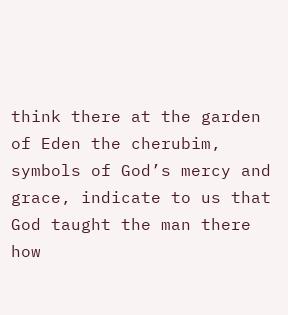think there at the garden of Eden the cherubim, symbols of God’s mercy and grace, indicate to us that God taught the man there how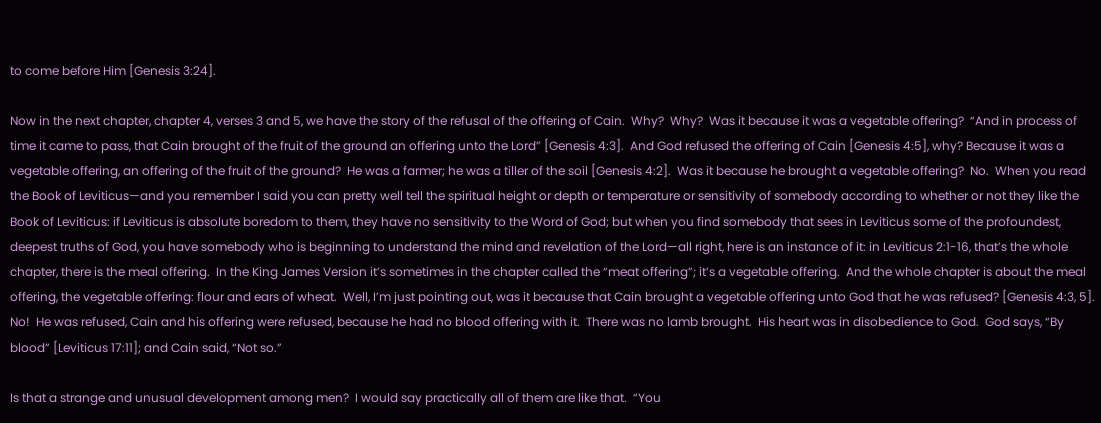to come before Him [Genesis 3:24].

Now in the next chapter, chapter 4, verses 3 and 5, we have the story of the refusal of the offering of Cain.  Why?  Why?  Was it because it was a vegetable offering?  “And in process of time it came to pass, that Cain brought of the fruit of the ground an offering unto the Lord” [Genesis 4:3].  And God refused the offering of Cain [Genesis 4:5], why? Because it was a vegetable offering, an offering of the fruit of the ground?  He was a farmer; he was a tiller of the soil [Genesis 4:2].  Was it because he brought a vegetable offering?  No.  When you read the Book of Leviticus—and you remember I said you can pretty well tell the spiritual height or depth or temperature or sensitivity of somebody according to whether or not they like the Book of Leviticus: if Leviticus is absolute boredom to them, they have no sensitivity to the Word of God; but when you find somebody that sees in Leviticus some of the profoundest, deepest truths of God, you have somebody who is beginning to understand the mind and revelation of the Lord—all right, here is an instance of it: in Leviticus 2:1-16, that’s the whole chapter, there is the meal offering.  In the King James Version it’s sometimes in the chapter called the “meat offering”; it’s a vegetable offering.  And the whole chapter is about the meal offering, the vegetable offering: flour and ears of wheat.  Well, I’m just pointing out, was it because that Cain brought a vegetable offering unto God that he was refused? [Genesis 4:3, 5].  No!  He was refused, Cain and his offering were refused, because he had no blood offering with it.  There was no lamb brought.  His heart was in disobedience to God.  God says, “By blood” [Leviticus 17:11]; and Cain said, “Not so.”

Is that a strange and unusual development among men?  I would say practically all of them are like that.  “You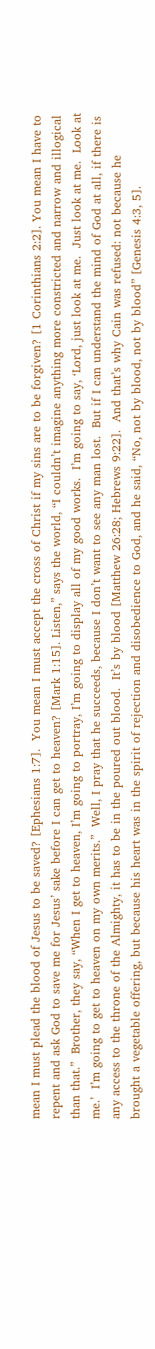mean I must plead the blood of Jesus to be saved? [Ephesians 1:7].  You mean I must accept the cross of Christ if my sins are to be forgiven? [1 Corinthians 2:2]. You mean I have to repent and ask God to save me for Jesus’ sake before I can get to heaven? [Mark 1:15]. Listen,” says the world, “I couldn’t imagine anything more constricted and narrow and illogical than that.”  Brother, they say, “When I get to heaven, I’m going to portray, I’m going to display all of my good works.  I’m going to say, ‘Lord, just look at me.  Just look at me.  Look at me.’  I’m going to get to heaven on my own merits.”  Well, I pray that he succeeds, because I don’t want to see any man lost.  But if I can understand the mind of God at all, if there is any access to the throne of the Almighty, it has to be in the poured out blood.  It’s by blood [Matthew 26:28; Hebrews 9:22].  And that’s why Cain was refused: not because he brought a vegetable offering, but because his heart was in the spirit of rejection and disobedience to God, and he said, “No, not by blood, not by blood” [Genesis 4:3, 5].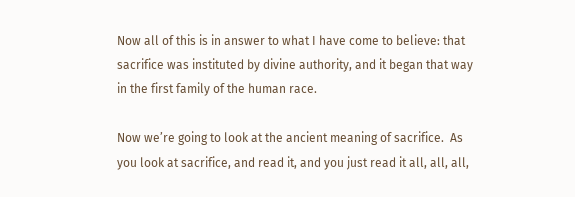Now all of this is in answer to what I have come to believe: that sacrifice was instituted by divine authority, and it began that way in the first family of the human race.

Now we’re going to look at the ancient meaning of sacrifice.  As you look at sacrifice, and read it, and you just read it all, all, all,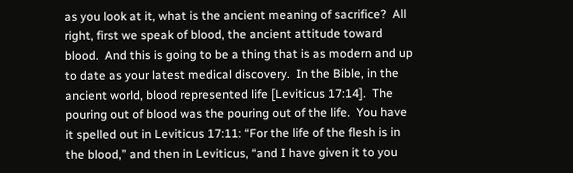as you look at it, what is the ancient meaning of sacrifice?  All right, first we speak of blood, the ancient attitude toward blood.  And this is going to be a thing that is as modern and up to date as your latest medical discovery.  In the Bible, in the ancient world, blood represented life [Leviticus 17:14].  The pouring out of blood was the pouring out of the life.  You have it spelled out in Leviticus 17:11: “For the life of the flesh is in the blood,” and then in Leviticus, “and I have given it to you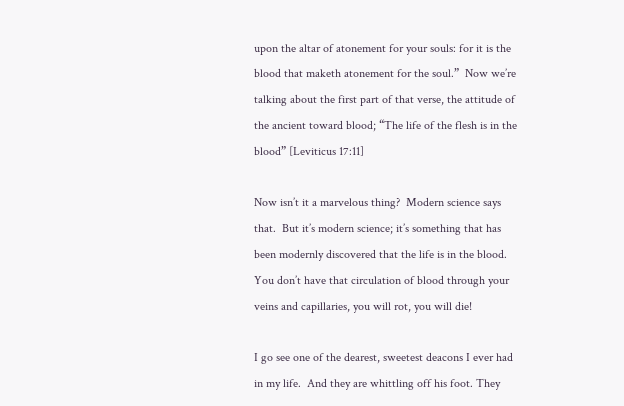upon the altar of atonement for your souls: for it is the blood that maketh atonement for the soul.”  Now we’re talking about the first part of that verse, the attitude of the ancient toward blood; “The life of the flesh is in the blood” [Leviticus 17:11]

Now isn’t it a marvelous thing?  Modern science says that.  But it’s modern science; it’s something that has been modernly discovered that the life is in the blood.  You don’t have that circulation of blood through your veins and capillaries, you will rot, you will die!

I go see one of the dearest, sweetest deacons I ever had in my life.  And they are whittling off his foot. They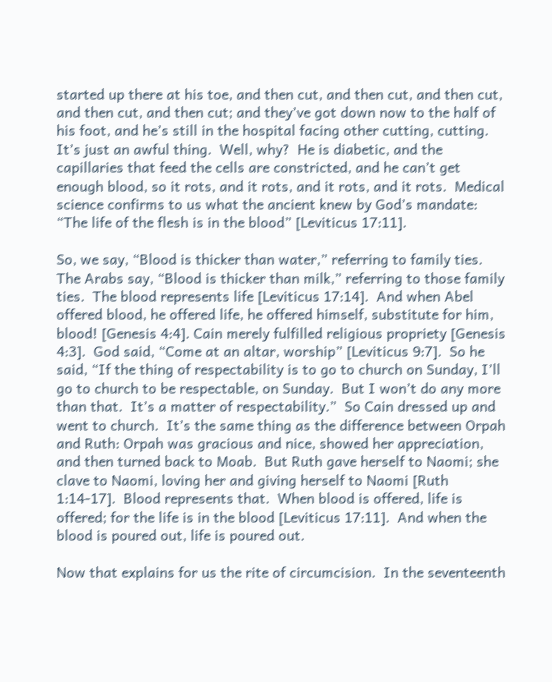started up there at his toe, and then cut, and then cut, and then cut, and then cut, and then cut; and they’ve got down now to the half of his foot, and he’s still in the hospital facing other cutting, cutting.  It’s just an awful thing.  Well, why?  He is diabetic, and the capillaries that feed the cells are constricted, and he can’t get enough blood, so it rots, and it rots, and it rots, and it rots.  Medical science confirms to us what the ancient knew by God’s mandate: “The life of the flesh is in the blood” [Leviticus 17:11].

So, we say, “Blood is thicker than water,” referring to family ties.  The Arabs say, “Blood is thicker than milk,” referring to those family ties.  The blood represents life [Leviticus 17:14].  And when Abel offered blood, he offered life, he offered himself, substitute for him, blood! [Genesis 4:4]. Cain merely fulfilled religious propriety [Genesis 4:3].  God said, “Come at an altar, worship” [Leviticus 9:7].  So he said, “If the thing of respectability is to go to church on Sunday, I’ll go to church to be respectable, on Sunday.  But I won’t do any more than that.  It’s a matter of respectability.”  So Cain dressed up and went to church.  It’s the same thing as the difference between Orpah and Ruth: Orpah was gracious and nice, showed her appreciation, and then turned back to Moab.  But Ruth gave herself to Naomi; she clave to Naomi, loving her and giving herself to Naomi [Ruth 1:14-17].  Blood represents that.  When blood is offered, life is offered; for the life is in the blood [Leviticus 17:11].  And when the blood is poured out, life is poured out.

Now that explains for us the rite of circumcision.  In the seventeenth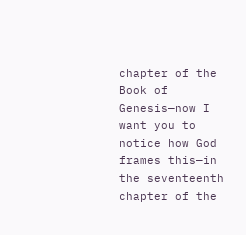chapter of the Book of Genesis—now I want you to notice how God frames this—in the seventeenth chapter of the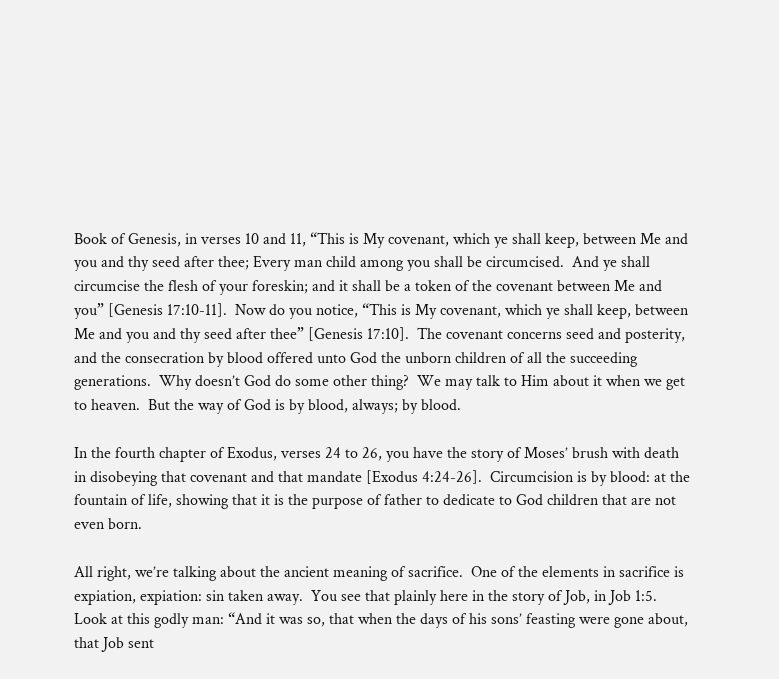Book of Genesis, in verses 10 and 11, “This is My covenant, which ye shall keep, between Me and you and thy seed after thee; Every man child among you shall be circumcised.  And ye shall circumcise the flesh of your foreskin; and it shall be a token of the covenant between Me and you” [Genesis 17:10-11].  Now do you notice, “This is My covenant, which ye shall keep, between Me and you and thy seed after thee” [Genesis 17:10].  The covenant concerns seed and posterity, and the consecration by blood offered unto God the unborn children of all the succeeding generations.  Why doesn’t God do some other thing?  We may talk to Him about it when we get to heaven.  But the way of God is by blood, always; by blood.

In the fourth chapter of Exodus, verses 24 to 26, you have the story of Moses’ brush with death in disobeying that covenant and that mandate [Exodus 4:24-26].  Circumcision is by blood: at the fountain of life, showing that it is the purpose of father to dedicate to God children that are not even born.

All right, we’re talking about the ancient meaning of sacrifice.  One of the elements in sacrifice is expiation, expiation: sin taken away.  You see that plainly here in the story of Job, in Job 1:5.  Look at this godly man: “And it was so, that when the days of his sons’ feasting were gone about, that Job sent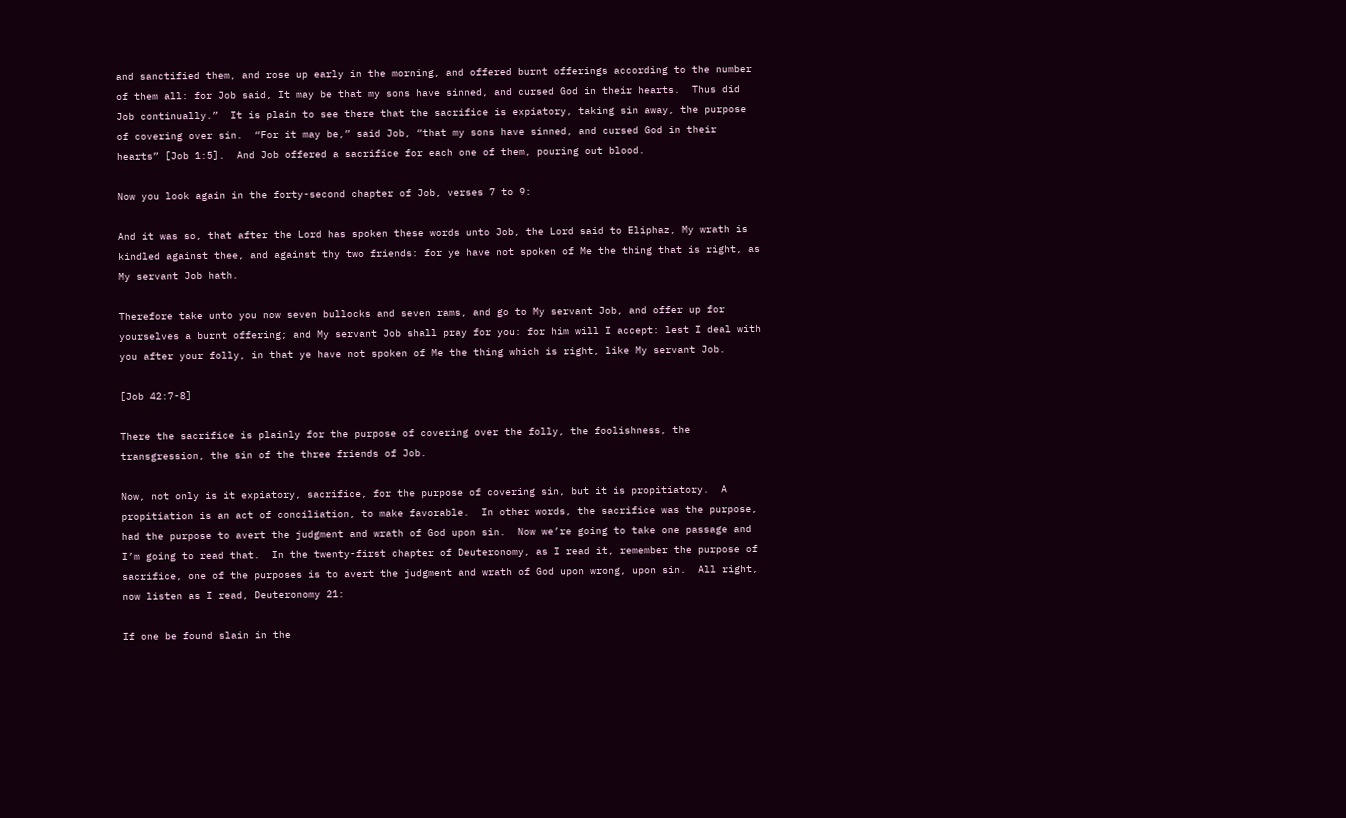and sanctified them, and rose up early in the morning, and offered burnt offerings according to the number of them all: for Job said, It may be that my sons have sinned, and cursed God in their hearts.  Thus did Job continually.”  It is plain to see there that the sacrifice is expiatory, taking sin away, the purpose of covering over sin.  “For it may be,” said Job, “that my sons have sinned, and cursed God in their hearts” [Job 1:5].  And Job offered a sacrifice for each one of them, pouring out blood.

Now you look again in the forty-second chapter of Job, verses 7 to 9:

And it was so, that after the Lord has spoken these words unto Job, the Lord said to Eliphaz, My wrath is kindled against thee, and against thy two friends: for ye have not spoken of Me the thing that is right, as My servant Job hath.

Therefore take unto you now seven bullocks and seven rams, and go to My servant Job, and offer up for yourselves a burnt offering; and My servant Job shall pray for you: for him will I accept: lest I deal with you after your folly, in that ye have not spoken of Me the thing which is right, like My servant Job.

[Job 42:7-8]

There the sacrifice is plainly for the purpose of covering over the folly, the foolishness, the transgression, the sin of the three friends of Job.

Now, not only is it expiatory, sacrifice, for the purpose of covering sin, but it is propitiatory.  A propitiation is an act of conciliation, to make favorable.  In other words, the sacrifice was the purpose, had the purpose to avert the judgment and wrath of God upon sin.  Now we’re going to take one passage and I’m going to read that.  In the twenty-first chapter of Deuteronomy, as I read it, remember the purpose of sacrifice, one of the purposes is to avert the judgment and wrath of God upon wrong, upon sin.  All right, now listen as I read, Deuteronomy 21:

If one be found slain in the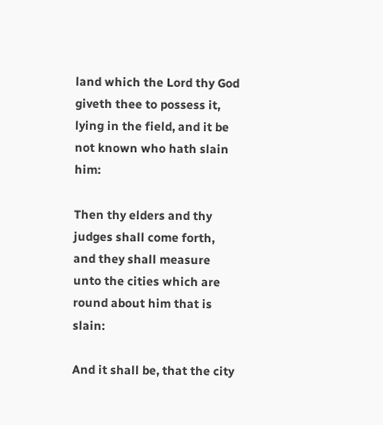land which the Lord thy God giveth thee to possess it, lying in the field, and it be not known who hath slain him:

Then thy elders and thy judges shall come forth, and they shall measure unto the cities which are round about him that is slain:

And it shall be, that the city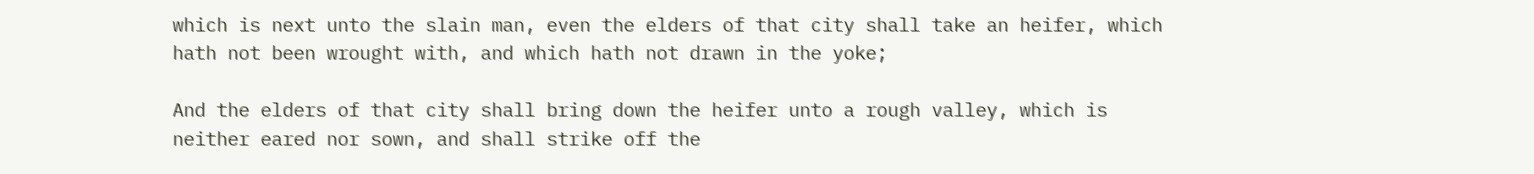which is next unto the slain man, even the elders of that city shall take an heifer, which hath not been wrought with, and which hath not drawn in the yoke;

And the elders of that city shall bring down the heifer unto a rough valley, which is neither eared nor sown, and shall strike off the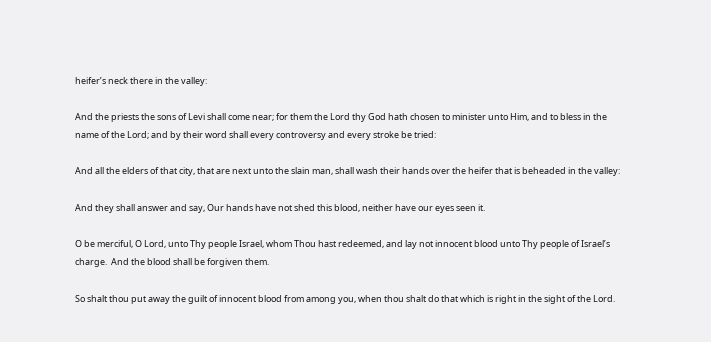heifer’s neck there in the valley:

And the priests the sons of Levi shall come near; for them the Lord thy God hath chosen to minister unto Him, and to bless in the name of the Lord; and by their word shall every controversy and every stroke be tried:

And all the elders of that city, that are next unto the slain man, shall wash their hands over the heifer that is beheaded in the valley:

And they shall answer and say, Our hands have not shed this blood, neither have our eyes seen it.

O be merciful, O Lord, unto Thy people Israel, whom Thou hast redeemed, and lay not innocent blood unto Thy people of Israel’s charge.  And the blood shall be forgiven them.

So shalt thou put away the guilt of innocent blood from among you, when thou shalt do that which is right in the sight of the Lord.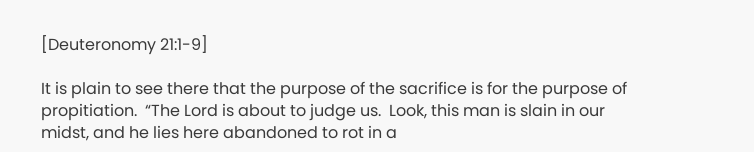[Deuteronomy 21:1-9]

It is plain to see there that the purpose of the sacrifice is for the purpose of propitiation.  “The Lord is about to judge us.  Look, this man is slain in our midst, and he lies here abandoned to rot in a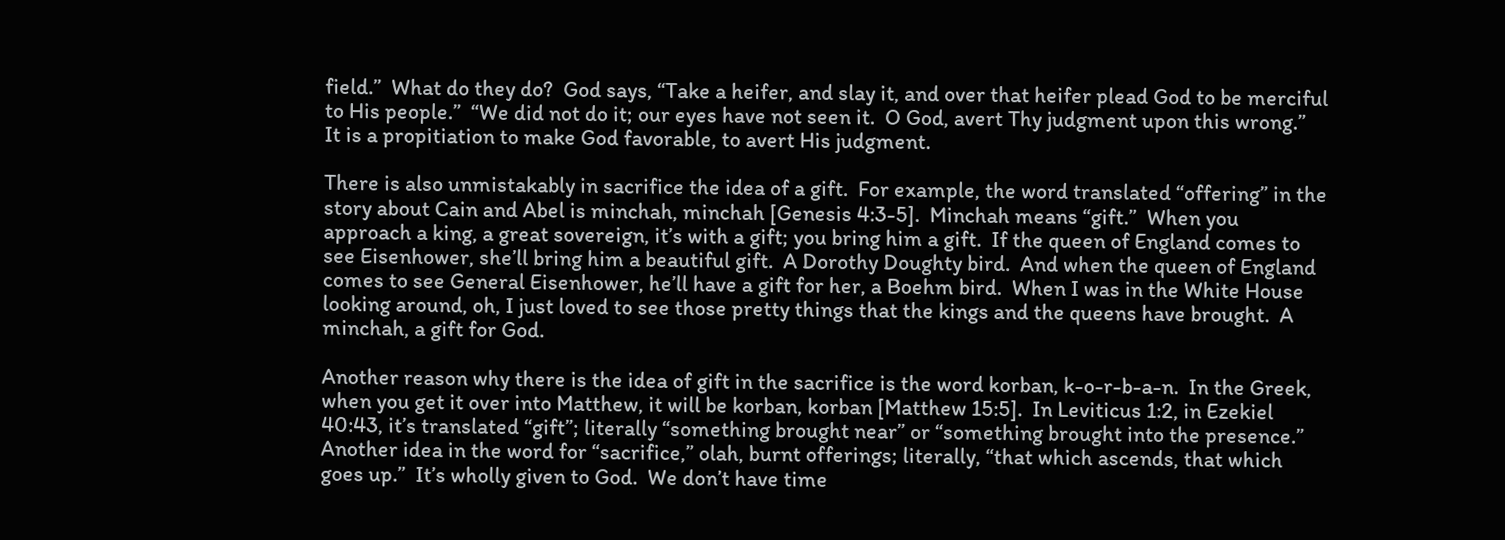field.”  What do they do?  God says, “Take a heifer, and slay it, and over that heifer plead God to be merciful to His people.”  “We did not do it; our eyes have not seen it.  O God, avert Thy judgment upon this wrong.”  It is a propitiation to make God favorable, to avert His judgment.

There is also unmistakably in sacrifice the idea of a gift.  For example, the word translated “offering” in the story about Cain and Abel is minchah, minchah [Genesis 4:3-5].  Minchah means “gift.”  When you approach a king, a great sovereign, it’s with a gift; you bring him a gift.  If the queen of England comes to see Eisenhower, she’ll bring him a beautiful gift.  A Dorothy Doughty bird.  And when the queen of England comes to see General Eisenhower, he’ll have a gift for her, a Boehm bird.  When I was in the White House looking around, oh, I just loved to see those pretty things that the kings and the queens have brought.  A minchah, a gift for God.

Another reason why there is the idea of gift in the sacrifice is the word korban, k-o-r-b-a-n.  In the Greek, when you get it over into Matthew, it will be korban, korban [Matthew 15:5].  In Leviticus 1:2, in Ezekiel 40:43, it’s translated “gift”; literally “something brought near” or “something brought into the presence.”  Another idea in the word for “sacrifice,” olah, burnt offerings; literally, “that which ascends, that which goes up.”  It’s wholly given to God.  We don’t have time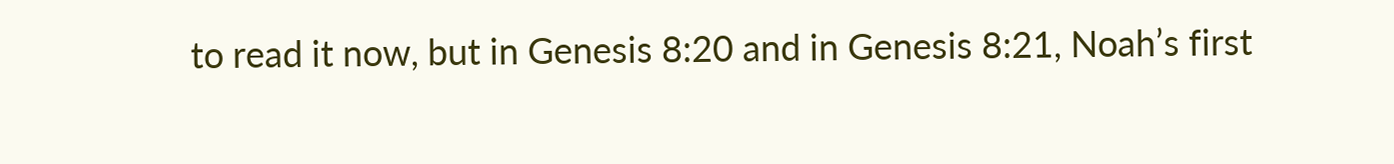to read it now, but in Genesis 8:20 and in Genesis 8:21, Noah’s first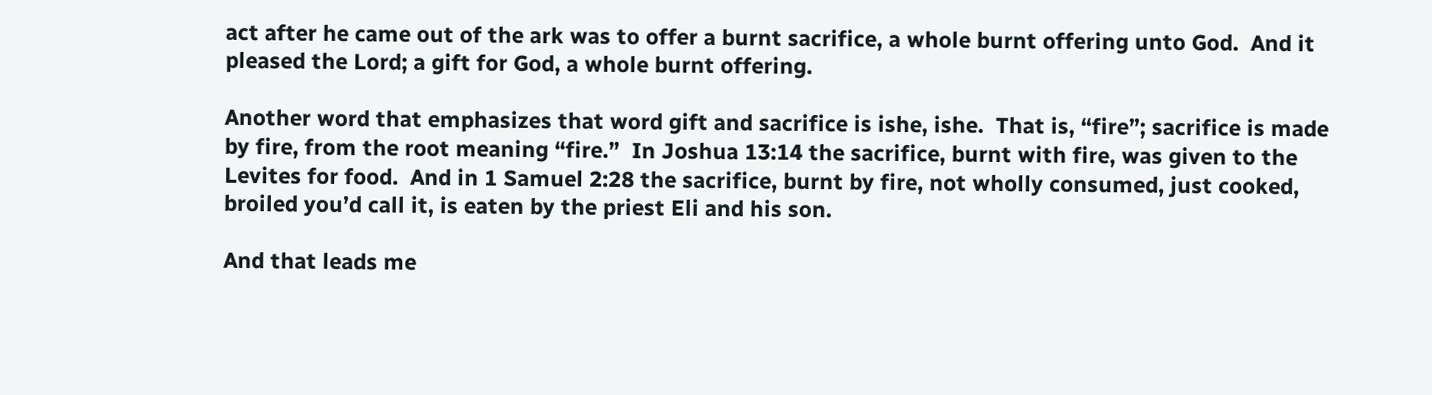act after he came out of the ark was to offer a burnt sacrifice, a whole burnt offering unto God.  And it pleased the Lord; a gift for God, a whole burnt offering.

Another word that emphasizes that word gift and sacrifice is ishe, ishe.  That is, “fire”; sacrifice is made by fire, from the root meaning “fire.”  In Joshua 13:14 the sacrifice, burnt with fire, was given to the Levites for food.  And in 1 Samuel 2:28 the sacrifice, burnt by fire, not wholly consumed, just cooked, broiled you’d call it, is eaten by the priest Eli and his son.

And that leads me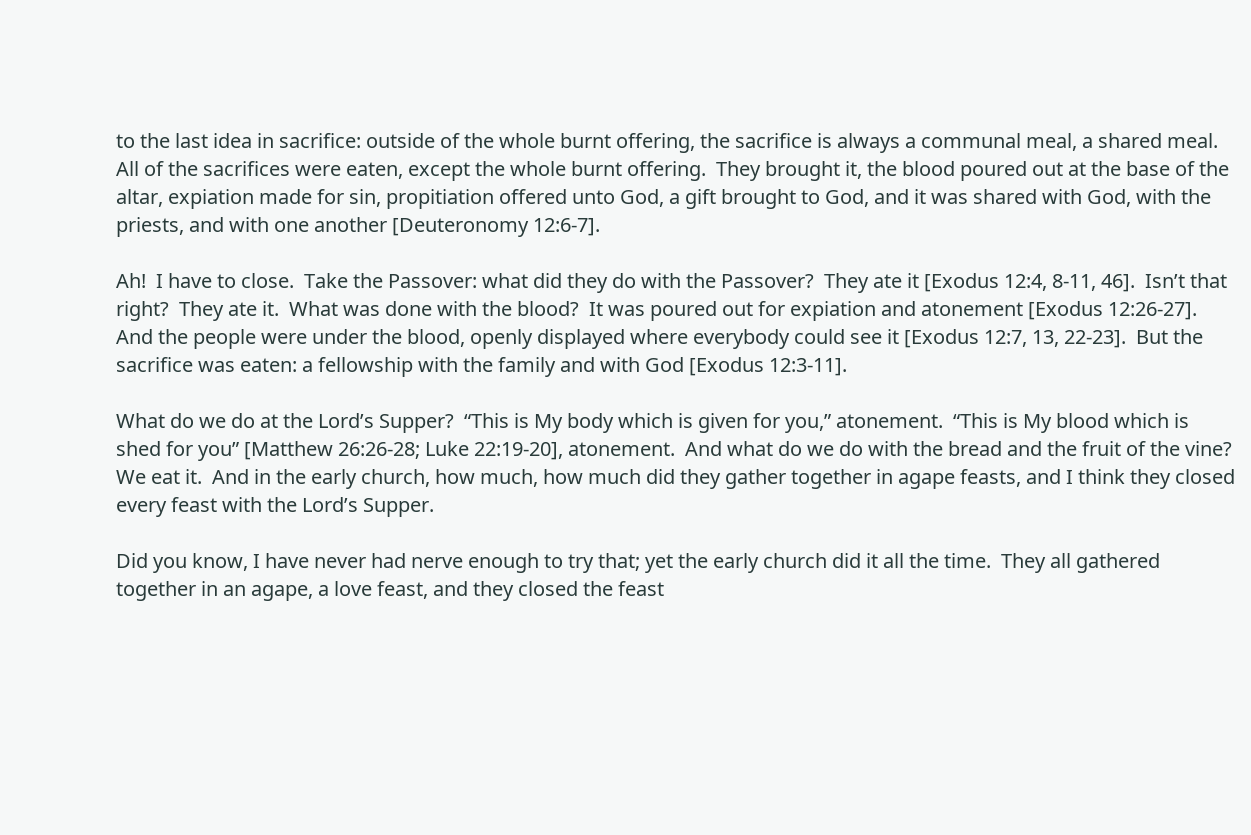to the last idea in sacrifice: outside of the whole burnt offering, the sacrifice is always a communal meal, a shared meal.  All of the sacrifices were eaten, except the whole burnt offering.  They brought it, the blood poured out at the base of the altar, expiation made for sin, propitiation offered unto God, a gift brought to God, and it was shared with God, with the priests, and with one another [Deuteronomy 12:6-7].

Ah!  I have to close.  Take the Passover: what did they do with the Passover?  They ate it [Exodus 12:4, 8-11, 46].  Isn’t that right?  They ate it.  What was done with the blood?  It was poured out for expiation and atonement [Exodus 12:26-27].  And the people were under the blood, openly displayed where everybody could see it [Exodus 12:7, 13, 22-23].  But the sacrifice was eaten: a fellowship with the family and with God [Exodus 12:3-11].

What do we do at the Lord’s Supper?  “This is My body which is given for you,” atonement.  “This is My blood which is shed for you” [Matthew 26:26-28; Luke 22:19-20], atonement.  And what do we do with the bread and the fruit of the vine?  We eat it.  And in the early church, how much, how much did they gather together in agape feasts, and I think they closed every feast with the Lord’s Supper.

Did you know, I have never had nerve enough to try that; yet the early church did it all the time.  They all gathered together in an agape, a love feast, and they closed the feast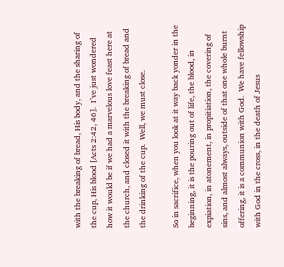with the breaking of bread, His body, and the sharing of the cup, His blood [Acts 2:42, 46].  I’ve just wondered how it would be if we had a marvelous love feast here at the church, and closed it with the breaking of bread and the drinking of the cup.  Well, we must close.

So in sacrifice, when you look at it way back yonder in the beginning, it is the pouring out of life, the blood, in expiation, in atonement, in propitiation, the covering of sins, and almost always, outside of that one whole burnt offering, it is a communion with God.  We have fellowship with God in the cross, in the death of Jesus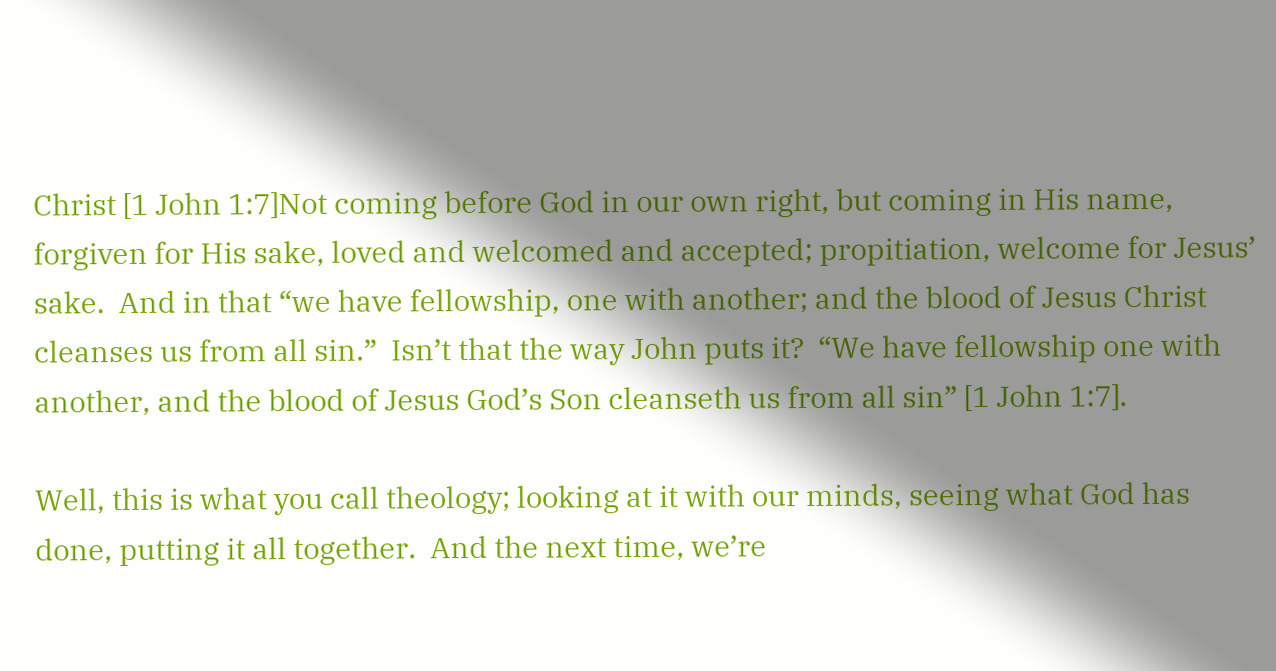Christ [1 John 1:7]Not coming before God in our own right, but coming in His name, forgiven for His sake, loved and welcomed and accepted; propitiation, welcome for Jesus’ sake.  And in that “we have fellowship, one with another; and the blood of Jesus Christ cleanses us from all sin.”  Isn’t that the way John puts it?  “We have fellowship one with another, and the blood of Jesus God’s Son cleanseth us from all sin” [1 John 1:7].

Well, this is what you call theology; looking at it with our minds, seeing what God has done, putting it all together.  And the next time, we’re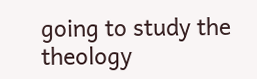going to study the theology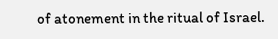of atonement in the ritual of Israel.